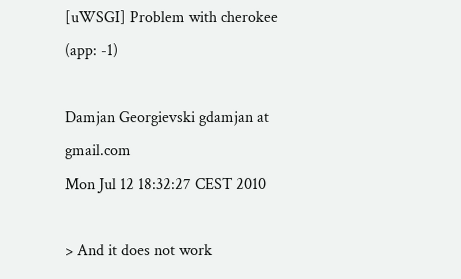[uWSGI] Problem with cherokee (app: -1)

Damjan Georgievski gdamjan at gmail.com
Mon Jul 12 18:32:27 CEST 2010

> And it does not work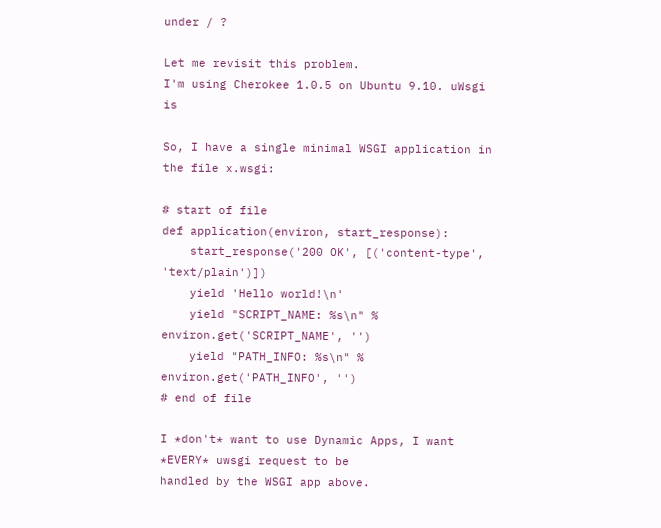under / ?

Let me revisit this problem.
I'm using Cherokee 1.0.5 on Ubuntu 9.10. uWsgi is

So, I have a single minimal WSGI application in the file x.wsgi:

# start of file
def application(environ, start_response):
    start_response('200 OK', [('content-type', 'text/plain')])
    yield 'Hello world!\n'
    yield "SCRIPT_NAME: %s\n" % environ.get('SCRIPT_NAME', '')
    yield "PATH_INFO: %s\n" % environ.get('PATH_INFO', '')
# end of file

I *don't* want to use Dynamic Apps, I want *EVERY* uwsgi request to be
handled by the WSGI app above.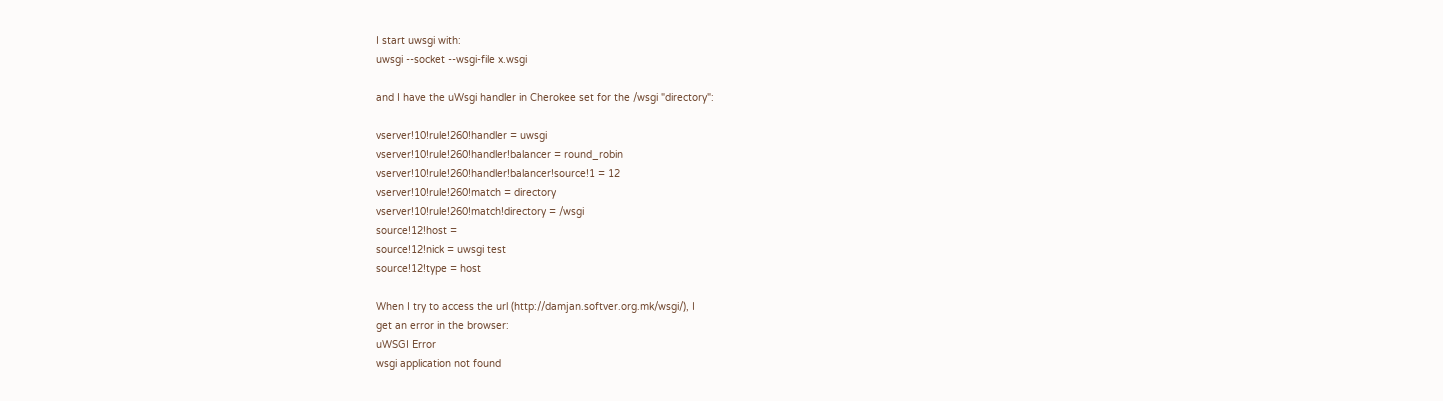I start uwsgi with:
uwsgi --socket --wsgi-file x.wsgi

and I have the uWsgi handler in Cherokee set for the /wsgi "directory":

vserver!10!rule!260!handler = uwsgi
vserver!10!rule!260!handler!balancer = round_robin
vserver!10!rule!260!handler!balancer!source!1 = 12
vserver!10!rule!260!match = directory
vserver!10!rule!260!match!directory = /wsgi
source!12!host =
source!12!nick = uwsgi test
source!12!type = host

When I try to access the url (http://damjan.softver.org.mk/wsgi/), I
get an error in the browser:
uWSGI Error
wsgi application not found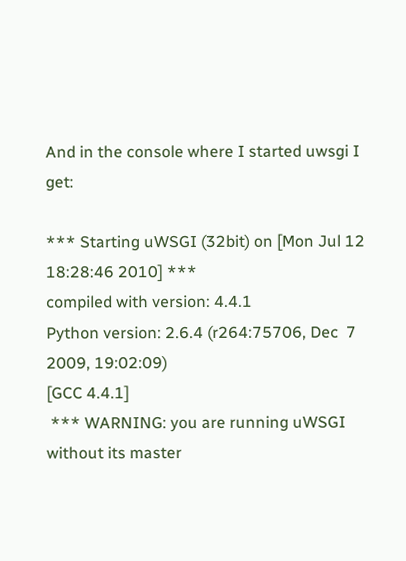And in the console where I started uwsgi I get:

*** Starting uWSGI (32bit) on [Mon Jul 12 18:28:46 2010] ***
compiled with version: 4.4.1
Python version: 2.6.4 (r264:75706, Dec  7 2009, 19:02:09)
[GCC 4.4.1]
 *** WARNING: you are running uWSGI without its master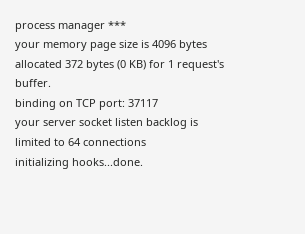process manager ***
your memory page size is 4096 bytes
allocated 372 bytes (0 KB) for 1 request's buffer.
binding on TCP port: 37117
your server socket listen backlog is limited to 64 connections
initializing hooks...done.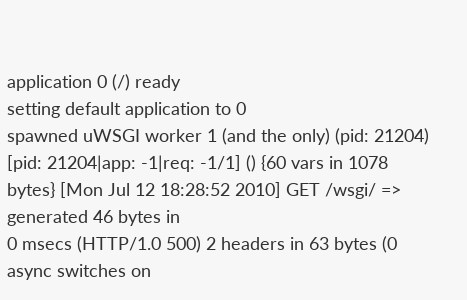application 0 (/) ready
setting default application to 0
spawned uWSGI worker 1 (and the only) (pid: 21204)
[pid: 21204|app: -1|req: -1/1] () {60 vars in 1078
bytes} [Mon Jul 12 18:28:52 2010] GET /wsgi/ => generated 46 bytes in
0 msecs (HTTP/1.0 500) 2 headers in 63 bytes (0 async switches on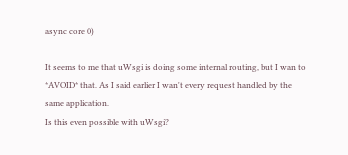async core 0)

It seems to me that uWsgi is doing some internal routing, but I wan to
*AVOID* that. As I said earlier I wan't every request handled by the
same application.
Is this even possible with uWsgi?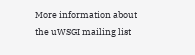More information about the uWSGI mailing list